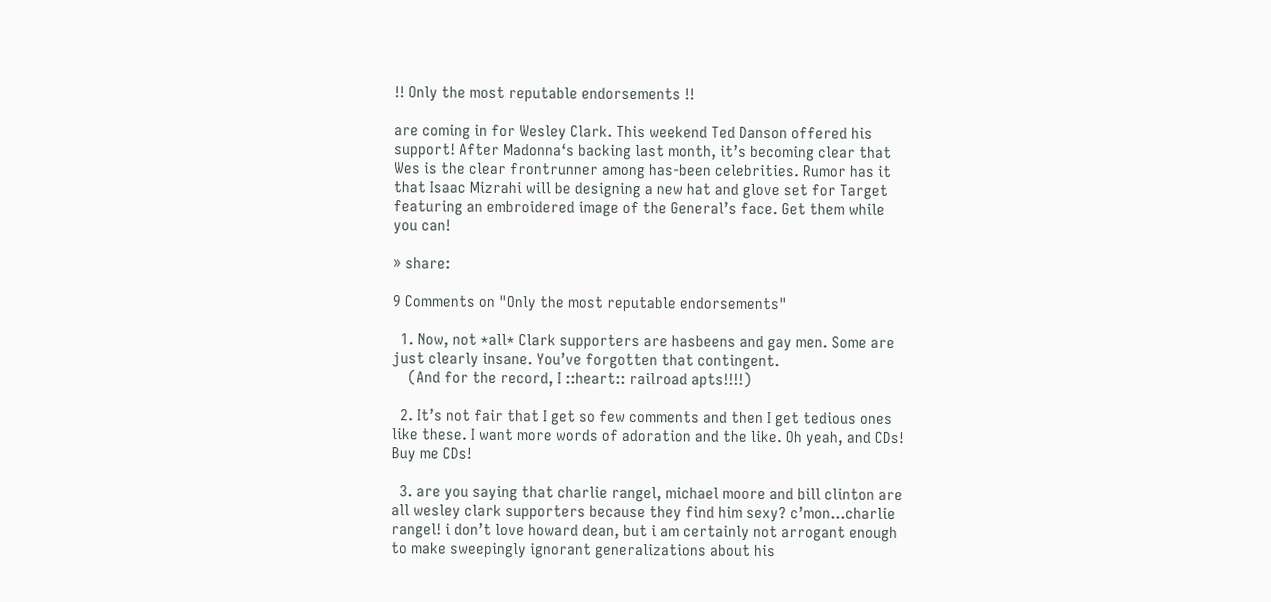!! Only the most reputable endorsements !!

are coming in for Wesley Clark. This weekend Ted Danson offered his support! After Madonna‘s backing last month, it’s becoming clear that Wes is the clear frontrunner among has-been celebrities. Rumor has it that Isaac Mizrahi will be designing a new hat and glove set for Target featuring an embroidered image of the General’s face. Get them while you can!

» share:

9 Comments on "Only the most reputable endorsements"

  1. Now, not *all* Clark supporters are hasbeens and gay men. Some are just clearly insane. You’ve forgotten that contingent.
    (And for the record, I ::heart:: railroad apts!!!!)

  2. It’s not fair that I get so few comments and then I get tedious ones like these. I want more words of adoration and the like. Oh yeah, and CDs! Buy me CDs!

  3. are you saying that charlie rangel, michael moore and bill clinton are all wesley clark supporters because they find him sexy? c’mon…charlie rangel! i don’t love howard dean, but i am certainly not arrogant enough to make sweepingly ignorant generalizations about his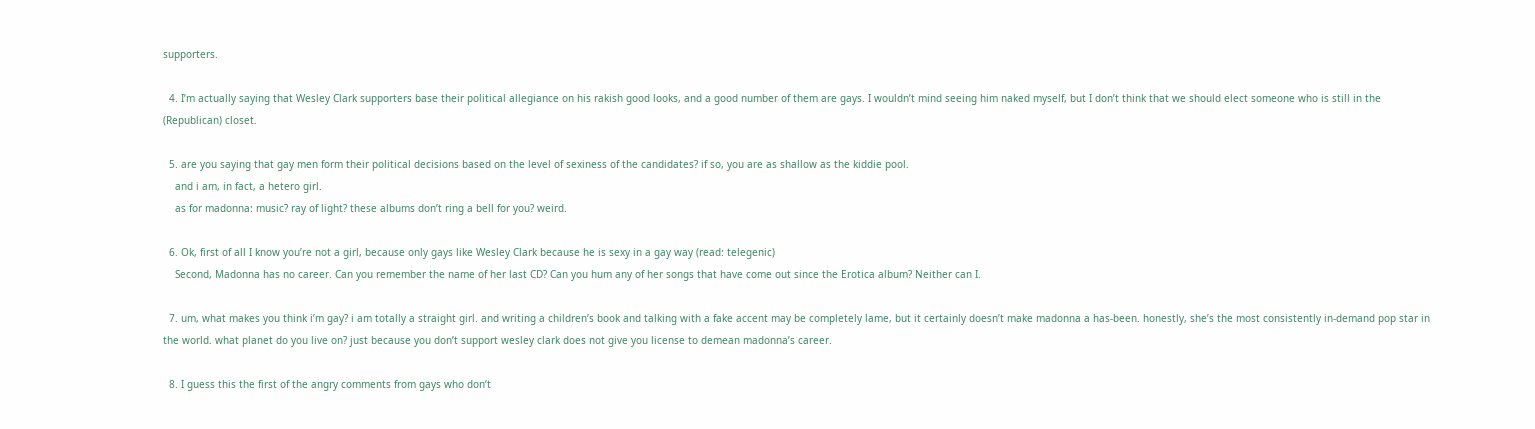supporters.

  4. I’m actually saying that Wesley Clark supporters base their political allegiance on his rakish good looks, and a good number of them are gays. I wouldn’t mind seeing him naked myself, but I don’t think that we should elect someone who is still in the (Republican) closet.

  5. are you saying that gay men form their political decisions based on the level of sexiness of the candidates? if so, you are as shallow as the kiddie pool.
    and i am, in fact, a hetero girl.
    as for madonna: music? ray of light? these albums don’t ring a bell for you? weird.

  6. Ok, first of all I know you’re not a girl, because only gays like Wesley Clark because he is sexy in a gay way (read: telegenic)
    Second, Madonna has no career. Can you remember the name of her last CD? Can you hum any of her songs that have come out since the Erotica album? Neither can I.

  7. um, what makes you think i’m gay? i am totally a straight girl. and writing a children’s book and talking with a fake accent may be completely lame, but it certainly doesn’t make madonna a has-been. honestly, she’s the most consistently in-demand pop star in the world. what planet do you live on? just because you don’t support wesley clark does not give you license to demean madonna’s career.

  8. I guess this the first of the angry comments from gays who don’t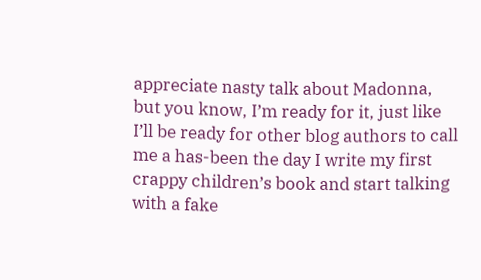appreciate nasty talk about Madonna, but you know, I’m ready for it, just like I’ll be ready for other blog authors to call me a has-been the day I write my first crappy children’s book and start talking with a fake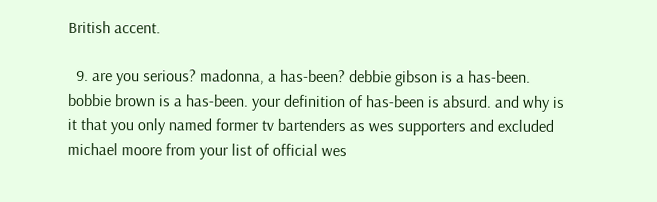British accent.

  9. are you serious? madonna, a has-been? debbie gibson is a has-been. bobbie brown is a has-been. your definition of has-been is absurd. and why is it that you only named former tv bartenders as wes supporters and excluded michael moore from your list of official wes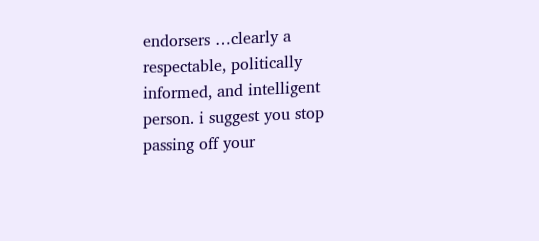endorsers …clearly a respectable, politically informed, and intelligent person. i suggest you stop passing off your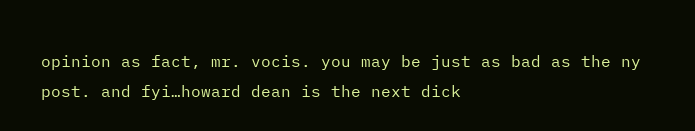opinion as fact, mr. vocis. you may be just as bad as the ny post. and fyi…howard dean is the next dick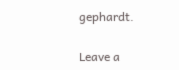gephardt.

Leave a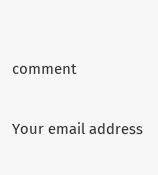comment

Your email address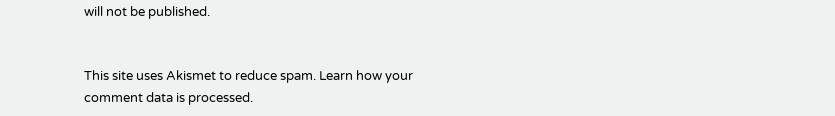will not be published.


This site uses Akismet to reduce spam. Learn how your comment data is processed.